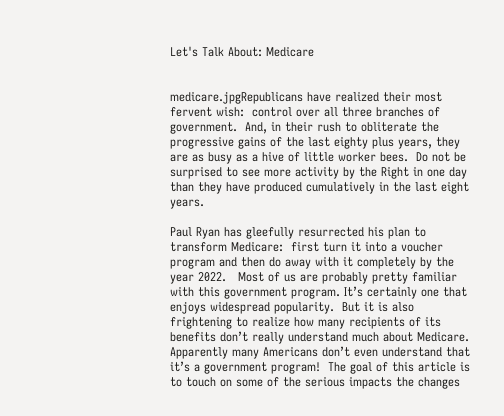Let's Talk About: Medicare


medicare.jpgRepublicans have realized their most fervent wish:  control over all three branches of government.  And, in their rush to obliterate the progressive gains of the last eighty plus years, they are as busy as a hive of little worker bees.  Do not be surprised to see more activity by the Right in one day than they have produced cumulatively in the last eight years.

Paul Ryan has gleefully resurrected his plan to transform Medicare:  first turn it into a voucher program and then do away with it completely by the year 2022.   Most of us are probably pretty familiar with this government program. It’s certainly one that enjoys widespread popularity.  But it is also frightening to realize how many recipients of its benefits don’t really understand much about Medicare. Apparently many Americans don’t even understand that it’s a government program!  The goal of this article is to touch on some of the serious impacts the changes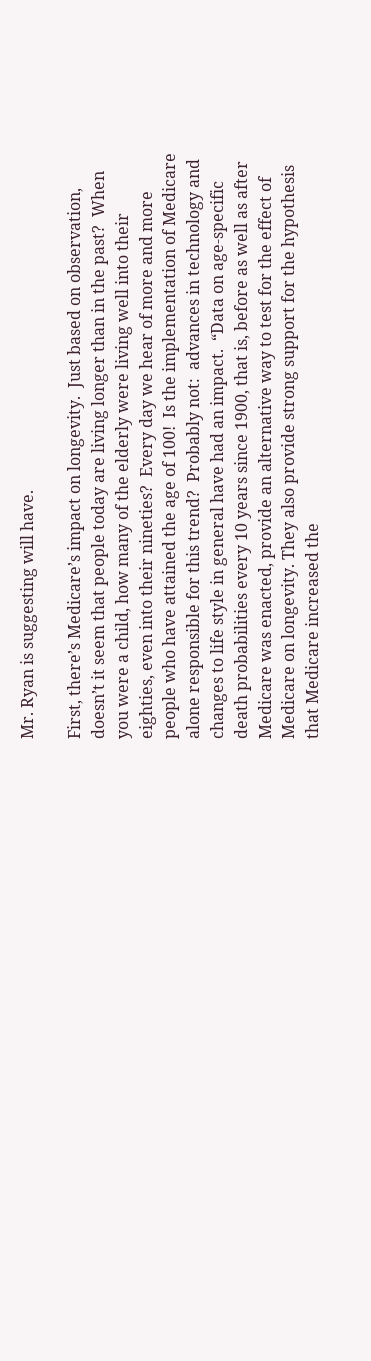Mr. Ryan is suggesting will have.

First, there’s Medicare’s impact on longevity.  Just based on observation, doesn’t it seem that people today are living longer than in the past?  When you were a child, how many of the elderly were living well into their eighties, even into their nineties?  Every day we hear of more and more people who have attained the age of 100!  Is the implementation of Medicare alone responsible for this trend?  Probably not:  advances in technology and changes to life style in general have had an impact.  “Data on age-specific death probabilities every 10 years since 1900, that is, before as well as after Medicare was enacted, provide an alternative way to test for the effect of Medicare on longevity. They also provide strong support for the hypothesis that Medicare increased the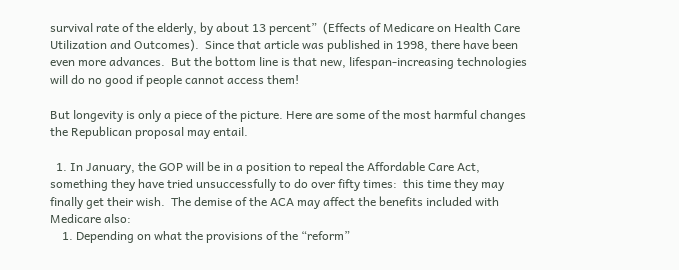survival rate of the elderly, by about 13 percent”  (Effects of Medicare on Health Care Utilization and Outcomes).  Since that article was published in 1998, there have been even more advances.  But the bottom line is that new, lifespan-increasing technologies will do no good if people cannot access them!

But longevity is only a piece of the picture. Here are some of the most harmful changes the Republican proposal may entail.

  1. In January, the GOP will be in a position to repeal the Affordable Care Act, something they have tried unsuccessfully to do over fifty times:  this time they may finally get their wish.  The demise of the ACA may affect the benefits included with Medicare also:
    1. Depending on what the provisions of the “reform”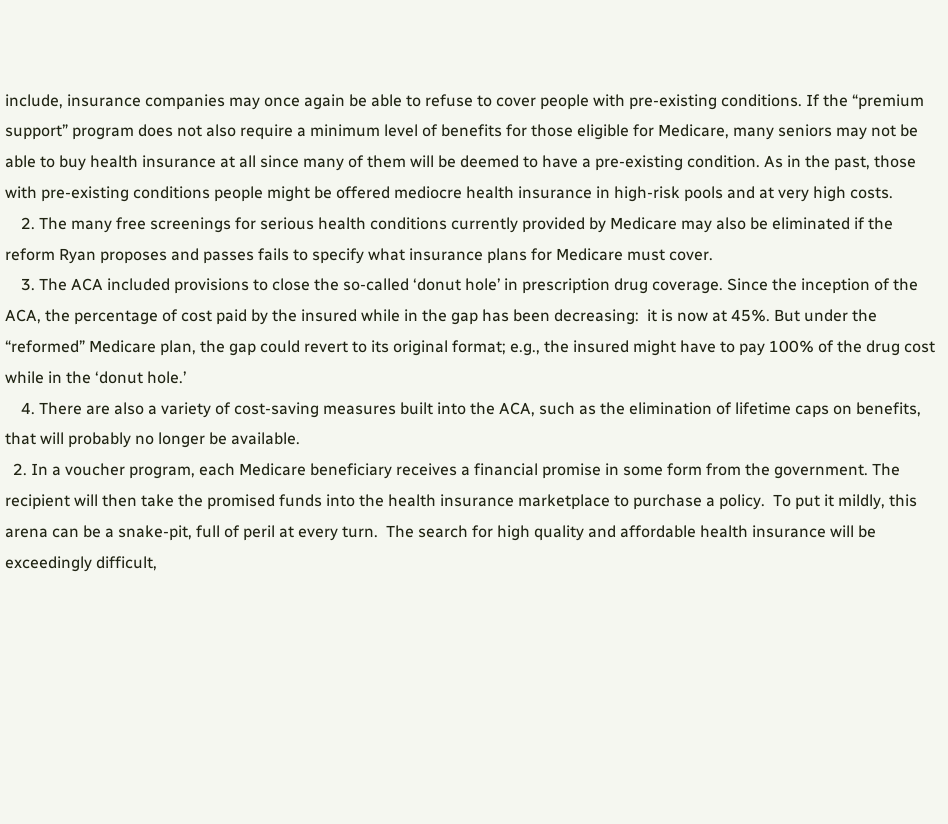include, insurance companies may once again be able to refuse to cover people with pre-existing conditions. If the “premium support” program does not also require a minimum level of benefits for those eligible for Medicare, many seniors may not be able to buy health insurance at all since many of them will be deemed to have a pre-existing condition. As in the past, those with pre-existing conditions people might be offered mediocre health insurance in high-risk pools and at very high costs.
    2. The many free screenings for serious health conditions currently provided by Medicare may also be eliminated if the reform Ryan proposes and passes fails to specify what insurance plans for Medicare must cover.
    3. The ACA included provisions to close the so-called ‘donut hole’ in prescription drug coverage. Since the inception of the ACA, the percentage of cost paid by the insured while in the gap has been decreasing:  it is now at 45%. But under the “reformed” Medicare plan, the gap could revert to its original format; e.g., the insured might have to pay 100% of the drug cost while in the ‘donut hole.’
    4. There are also a variety of cost-saving measures built into the ACA, such as the elimination of lifetime caps on benefits, that will probably no longer be available.
  2. In a voucher program, each Medicare beneficiary receives a financial promise in some form from the government. The recipient will then take the promised funds into the health insurance marketplace to purchase a policy.  To put it mildly, this arena can be a snake-pit, full of peril at every turn.  The search for high quality and affordable health insurance will be exceedingly difficult,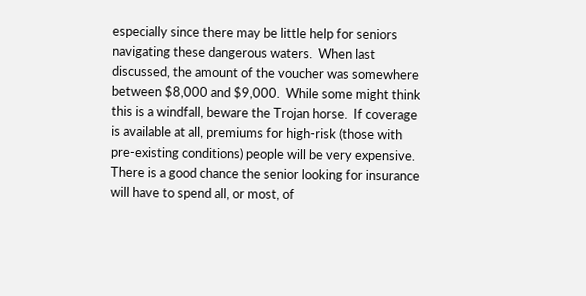especially since there may be little help for seniors navigating these dangerous waters.  When last discussed, the amount of the voucher was somewhere between $8,000 and $9,000.  While some might think this is a windfall, beware the Trojan horse.  If coverage is available at all, premiums for high-risk (those with pre-existing conditions) people will be very expensive.  There is a good chance the senior looking for insurance will have to spend all, or most, of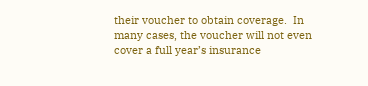their voucher to obtain coverage.  In many cases, the voucher will not even cover a full year’s insurance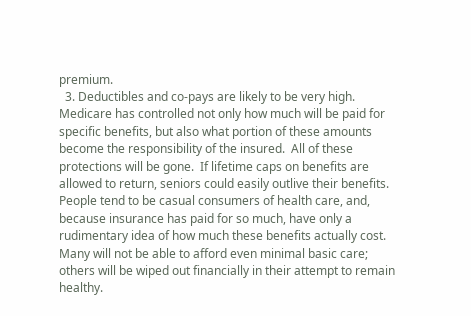premium.
  3. Deductibles and co-pays are likely to be very high.  Medicare has controlled not only how much will be paid for specific benefits, but also what portion of these amounts become the responsibility of the insured.  All of these protections will be gone.  If lifetime caps on benefits are allowed to return, seniors could easily outlive their benefits.  People tend to be casual consumers of health care, and, because insurance has paid for so much, have only a rudimentary idea of how much these benefits actually cost.  Many will not be able to afford even minimal basic care; others will be wiped out financially in their attempt to remain healthy.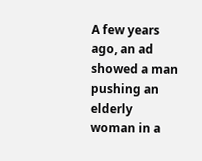A few years ago, an ad showed a man pushing an elderly woman in a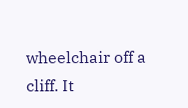wheelchair off a cliff. It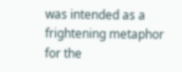was intended as a frightening metaphor for the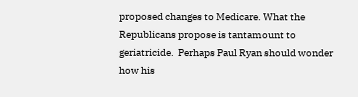proposed changes to Medicare. What the Republicans propose is tantamount to geriatricide.  Perhaps Paul Ryan should wonder how his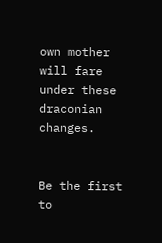own mother will fare under these draconian changes.


Be the first to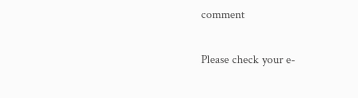comment

Please check your e-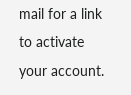mail for a link to activate your account.